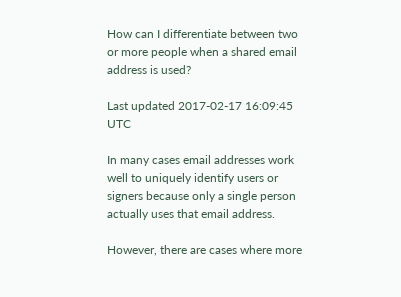How can I differentiate between two or more people when a shared email address is used?

Last updated 2017-02-17 16:09:45 UTC

In many cases email addresses work well to uniquely identify users or signers because only a single person actually uses that email address.

However, there are cases where more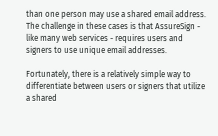than one person may use a shared email address.  The challenge in these cases is that AssureSign - like many web services - requires users and signers to use unique email addresses.

Fortunately, there is a relatively simple way to differentiate between users or signers that utilize a shared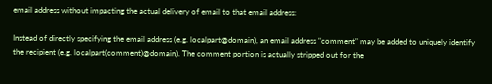email address without impacting the actual delivery of email to that email address:

Instead of directly specifying the email address (e.g. localpart@domain), an email address "comment" may be added to uniquely identify the recipient (e.g. localpart(comment)@domain). The comment portion is actually stripped out for the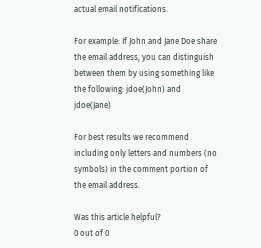actual email notifications.

For example: If John and Jane Doe share the email address, you can distinguish between them by using something like the following: jdoe(John) and jdoe(Jane)

For best results we recommend including only letters and numbers (no symbols) in the comment portion of the email address.

Was this article helpful?
0 out of 0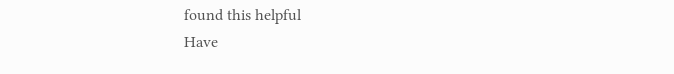found this helpful
Have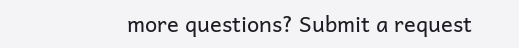more questions? Submit a request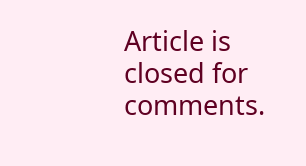Article is closed for comments.